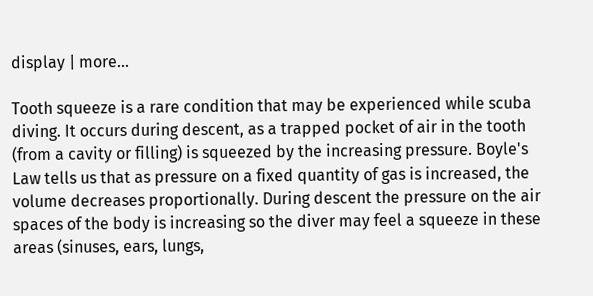display | more...

Tooth squeeze is a rare condition that may be experienced while scuba diving. It occurs during descent, as a trapped pocket of air in the tooth (from a cavity or filling) is squeezed by the increasing pressure. Boyle's Law tells us that as pressure on a fixed quantity of gas is increased, the volume decreases proportionally. During descent the pressure on the air spaces of the body is increasing so the diver may feel a squeeze in these areas (sinuses, ears, lungs,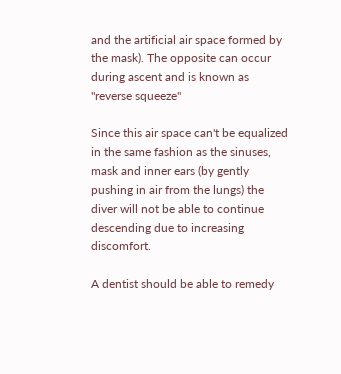and the artificial air space formed by the mask). The opposite can occur during ascent and is known as "reverse squeeze"

Since this air space can't be equalized in the same fashion as the sinuses, mask and inner ears (by gently pushing in air from the lungs) the diver will not be able to continue descending due to increasing discomfort.

A dentist should be able to remedy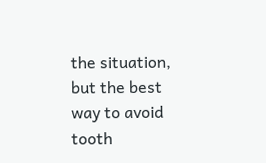the situation, but the best way to avoid tooth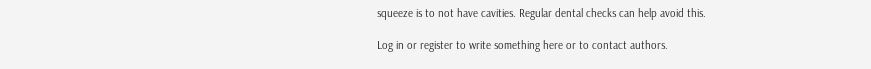squeeze is to not have cavities. Regular dental checks can help avoid this.

Log in or register to write something here or to contact authors.